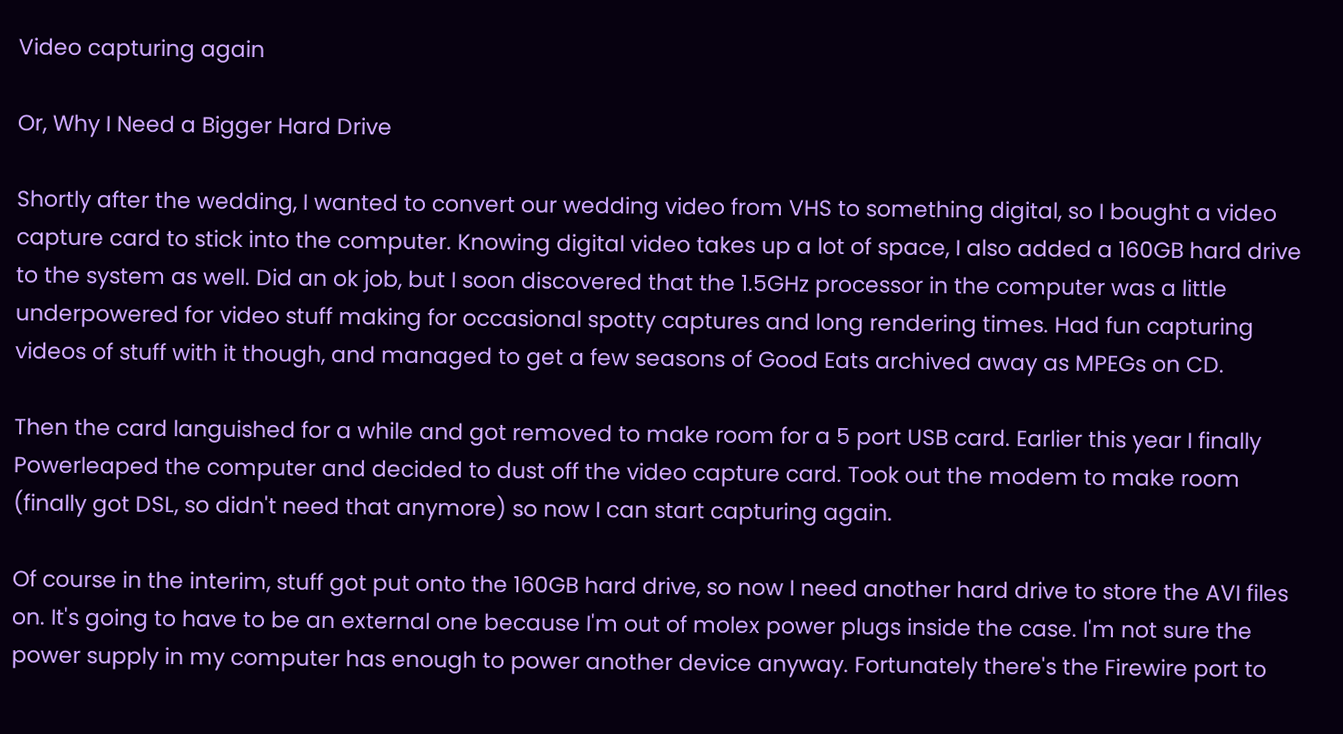Video capturing again

Or, Why I Need a Bigger Hard Drive

Shortly after the wedding, I wanted to convert our wedding video from VHS to something digital, so I bought a video capture card to stick into the computer. Knowing digital video takes up a lot of space, I also added a 160GB hard drive to the system as well. Did an ok job, but I soon discovered that the 1.5GHz processor in the computer was a little underpowered for video stuff making for occasional spotty captures and long rendering times. Had fun capturing videos of stuff with it though, and managed to get a few seasons of Good Eats archived away as MPEGs on CD.

Then the card languished for a while and got removed to make room for a 5 port USB card. Earlier this year I finally Powerleaped the computer and decided to dust off the video capture card. Took out the modem to make room (finally got DSL, so didn't need that anymore) so now I can start capturing again.

Of course in the interim, stuff got put onto the 160GB hard drive, so now I need another hard drive to store the AVI files on. It's going to have to be an external one because I'm out of molex power plugs inside the case. I'm not sure the power supply in my computer has enough to power another device anyway. Fortunately there's the Firewire port to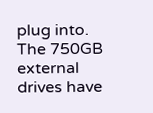plug into. The 750GB external drives have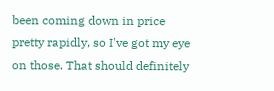been coming down in price pretty rapidly, so I've got my eye on those. That should definitely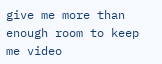give me more than enough room to keep me video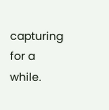capturing for a while.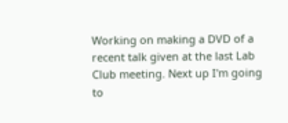Working on making a DVD of a recent talk given at the last Lab Club meeting. Next up I'm going to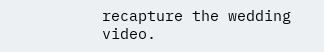recapture the wedding video.